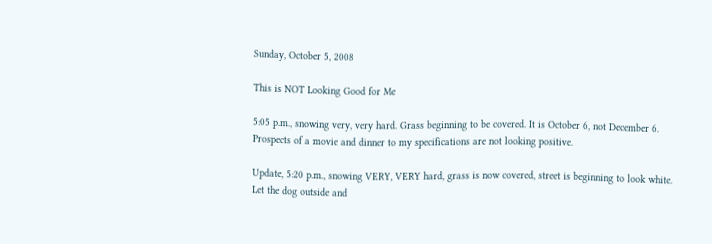Sunday, October 5, 2008

This is NOT Looking Good for Me

5:05 p.m., snowing very, very hard. Grass beginning to be covered. It is October 6, not December 6.
Prospects of a movie and dinner to my specifications are not looking positive.

Update, 5:20 p.m., snowing VERY, VERY hard, grass is now covered, street is beginning to look white. Let the dog outside and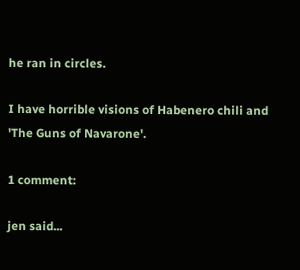he ran in circles.

I have horrible visions of Habenero chili and 'The Guns of Navarone'.

1 comment:

jen said...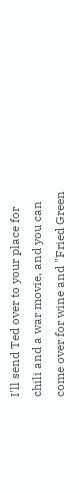I'll send Ted over to your place for chili and a war movie, and you can come over for wine and "Fried Green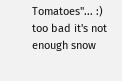Tomatoes"... :) too bad it's not enough snow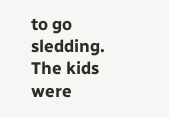to go sledding. The kids were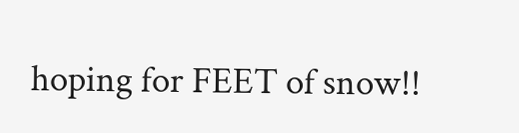hoping for FEET of snow!!